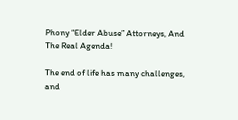Phony “Elder Abuse” Attorneys, And The Real Agenda!

The end of life has many challenges, and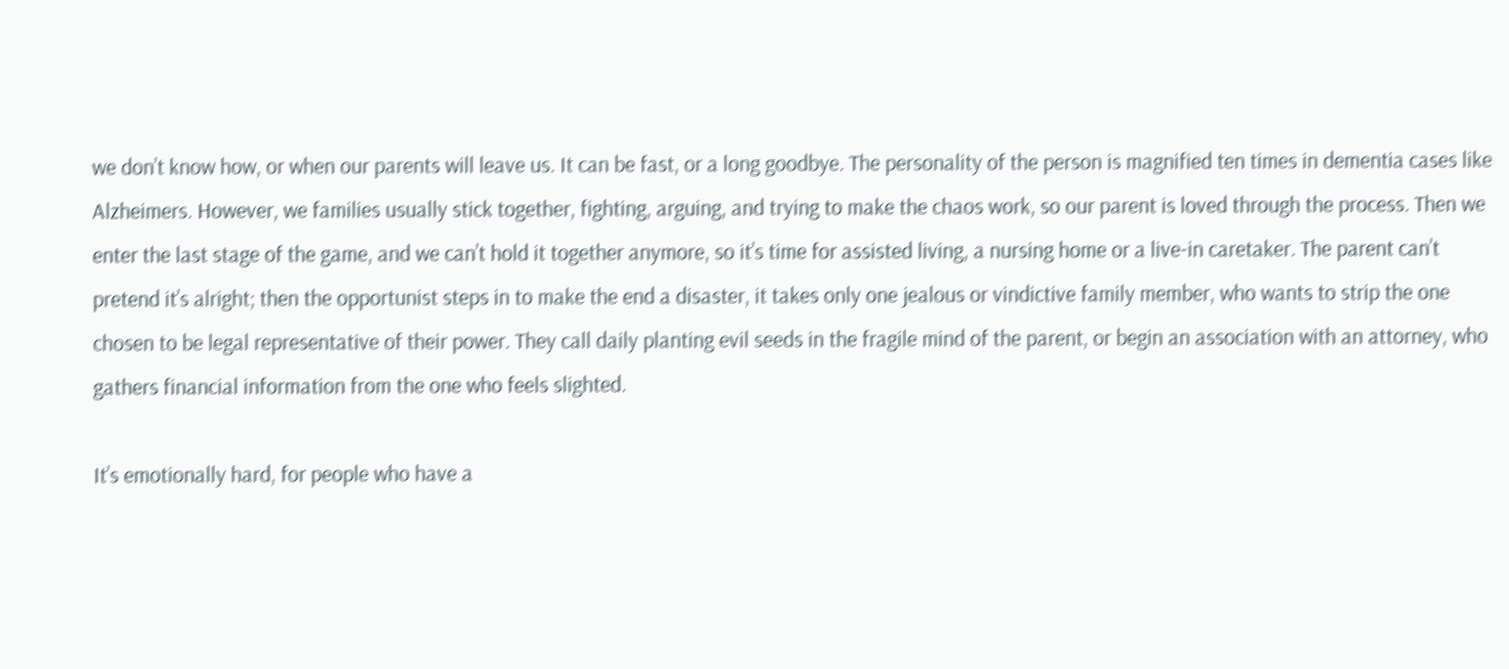we don’t know how, or when our parents will leave us. It can be fast, or a long goodbye. The personality of the person is magnified ten times in dementia cases like Alzheimers. However, we families usually stick together, fighting, arguing, and trying to make the chaos work, so our parent is loved through the process. Then we enter the last stage of the game, and we can’t hold it together anymore, so it’s time for assisted living, a nursing home or a live-in caretaker. The parent can’t pretend it’s alright; then the opportunist steps in to make the end a disaster, it takes only one jealous or vindictive family member, who wants to strip the one chosen to be legal representative of their power. They call daily planting evil seeds in the fragile mind of the parent, or begin an association with an attorney, who gathers financial information from the one who feels slighted.

It’s emotionally hard, for people who have a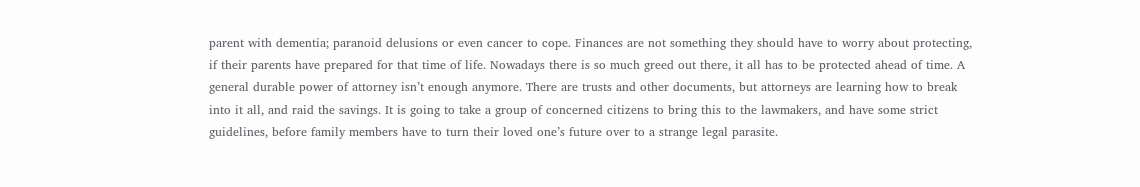parent with dementia; paranoid delusions or even cancer to cope. Finances are not something they should have to worry about protecting, if their parents have prepared for that time of life. Nowadays there is so much greed out there, it all has to be protected ahead of time. A general durable power of attorney isn’t enough anymore. There are trusts and other documents, but attorneys are learning how to break into it all, and raid the savings. It is going to take a group of concerned citizens to bring this to the lawmakers, and have some strict guidelines, before family members have to turn their loved one’s future over to a strange legal parasite.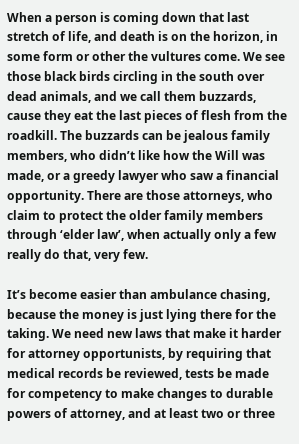When a person is coming down that last stretch of life, and death is on the horizon, in some form or other the vultures come. We see those black birds circling in the south over dead animals, and we call them buzzards, cause they eat the last pieces of flesh from the roadkill. The buzzards can be jealous family members, who didn’t like how the Will was made, or a greedy lawyer who saw a financial opportunity. There are those attorneys, who claim to protect the older family members through ‘elder law’, when actually only a few really do that, very few.

It’s become easier than ambulance chasing, because the money is just lying there for the taking. We need new laws that make it harder for attorney opportunists, by requiring that medical records be reviewed, tests be made for competency to make changes to durable powers of attorney, and at least two or three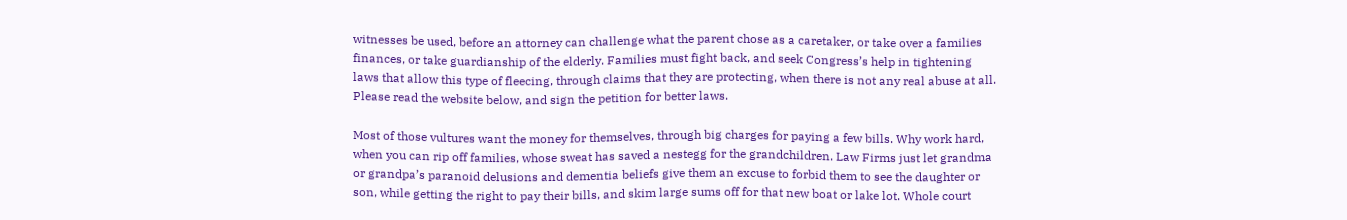witnesses be used, before an attorney can challenge what the parent chose as a caretaker, or take over a families finances, or take guardianship of the elderly. Families must fight back, and seek Congress’s help in tightening laws that allow this type of fleecing, through claims that they are protecting, when there is not any real abuse at all. Please read the website below, and sign the petition for better laws.

Most of those vultures want the money for themselves, through big charges for paying a few bills. Why work hard, when you can rip off families, whose sweat has saved a nestegg for the grandchildren. Law Firms just let grandma or grandpa’s paranoid delusions and dementia beliefs give them an excuse to forbid them to see the daughter or son, while getting the right to pay their bills, and skim large sums off for that new boat or lake lot. Whole court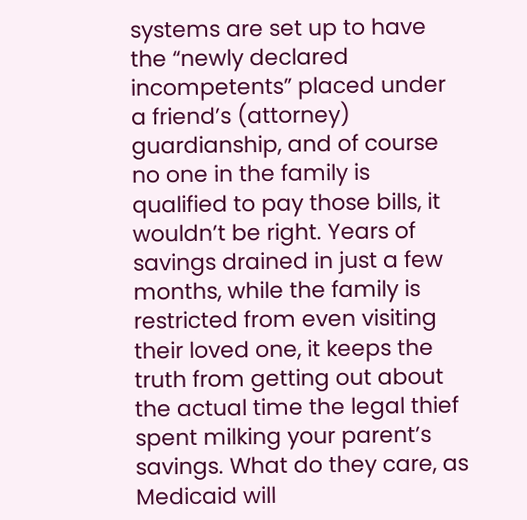systems are set up to have the “newly declared incompetents” placed under a friend’s (attorney) guardianship, and of course no one in the family is qualified to pay those bills, it wouldn’t be right. Years of savings drained in just a few months, while the family is restricted from even visiting their loved one, it keeps the truth from getting out about the actual time the legal thief spent milking your parent’s savings. What do they care, as Medicaid will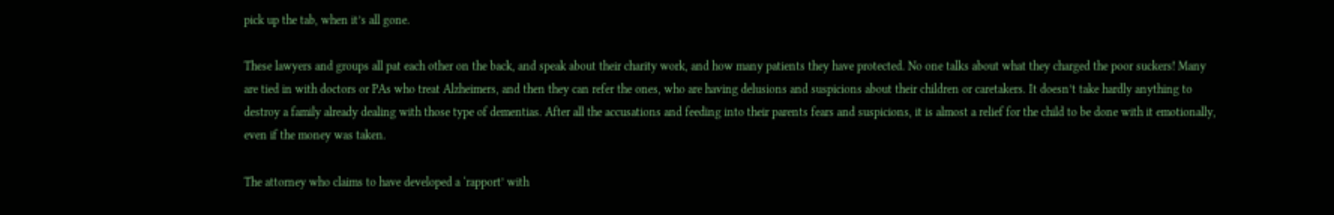pick up the tab, when it’s all gone.

These lawyers and groups all pat each other on the back, and speak about their charity work, and how many patients they have protected. No one talks about what they charged the poor suckers! Many are tied in with doctors or PAs who treat Alzheimers, and then they can refer the ones, who are having delusions and suspicions about their children or caretakers. It doesn’t take hardly anything to destroy a family already dealing with those type of dementias. After all the accusations and feeding into their parents fears and suspicions, it is almost a relief for the child to be done with it emotionally, even if the money was taken.

The attorney who claims to have developed a ‘rapport’ with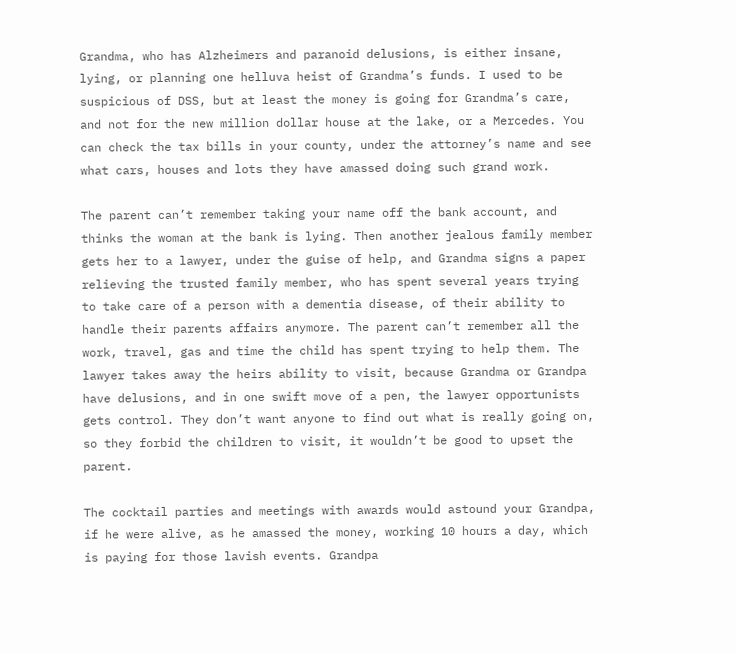Grandma, who has Alzheimers and paranoid delusions, is either insane, lying, or planning one helluva heist of Grandma’s funds. I used to be suspicious of DSS, but at least the money is going for Grandma’s care, and not for the new million dollar house at the lake, or a Mercedes. You can check the tax bills in your county, under the attorney’s name and see what cars, houses and lots they have amassed doing such grand work.

The parent can’t remember taking your name off the bank account, and thinks the woman at the bank is lying. Then another jealous family member gets her to a lawyer, under the guise of help, and Grandma signs a paper relieving the trusted family member, who has spent several years trying to take care of a person with a dementia disease, of their ability to handle their parents affairs anymore. The parent can’t remember all the work, travel, gas and time the child has spent trying to help them. The lawyer takes away the heirs ability to visit, because Grandma or Grandpa have delusions, and in one swift move of a pen, the lawyer opportunists gets control. They don’t want anyone to find out what is really going on, so they forbid the children to visit, it wouldn’t be good to upset the parent.

The cocktail parties and meetings with awards would astound your Grandpa, if he were alive, as he amassed the money, working 10 hours a day, which is paying for those lavish events. Grandpa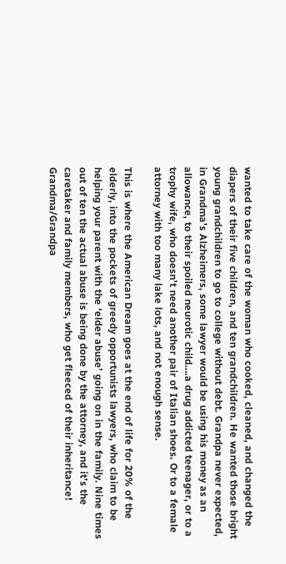wanted to take care of the woman who cooked, cleaned, and changed the diapers of their five children, and ten grandchildren. He wanted those bright young grandchildren to go to college without debt. Grandpa never expected, in Grandma’s Alzheimers, some lawyer would be using his money as an allowance, to their spoiled neurotic child….a drug addicted teenager, or to a trophy wife, who doesn’t need another pair of Italian shoes. Or to a female attorney with too many lake lots, and not enough sense.

This is where the American Dream goes at the end of life for 20% of the elderly, into the pockets of greedy opportunists lawyers, who claim to be helping your parent with the ‘elder abuse’ going on in the family. Nine times out of ten the actual abuse is being done by the attorney, and it’s the caretaker and family members, who get fleeced of their inheritance! Grandma/Grandpa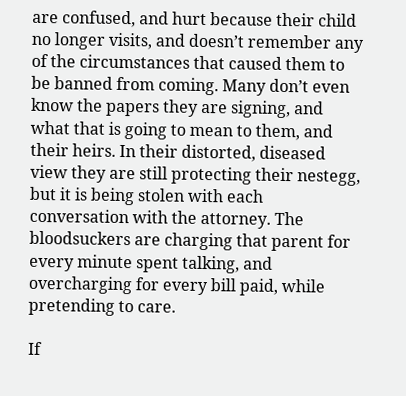are confused, and hurt because their child no longer visits, and doesn’t remember any of the circumstances that caused them to be banned from coming. Many don’t even know the papers they are signing, and what that is going to mean to them, and their heirs. In their distorted, diseased view they are still protecting their nestegg, but it is being stolen with each conversation with the attorney. The bloodsuckers are charging that parent for every minute spent talking, and overcharging for every bill paid, while pretending to care.

If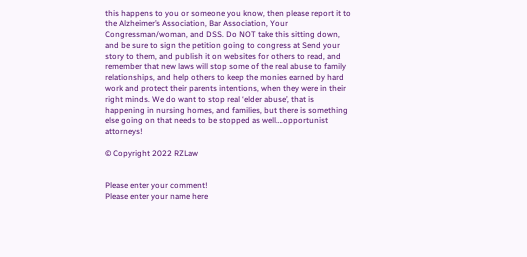this happens to you or someone you know, then please report it to the Alzheimer’s Association, Bar Association, Your Congressman/woman, and DSS. Do NOT take this sitting down, and be sure to sign the petition going to congress at Send your story to them, and publish it on websites for others to read, and remember that new laws will stop some of the real abuse to family relationships, and help others to keep the monies earned by hard work and protect their parents intentions, when they were in their right minds. We do want to stop real ‘elder abuse’, that is happening in nursing homes, and families, but there is something else going on that needs to be stopped as well….opportunist attorneys!

© Copyright 2022 RZLaw


Please enter your comment!
Please enter your name here